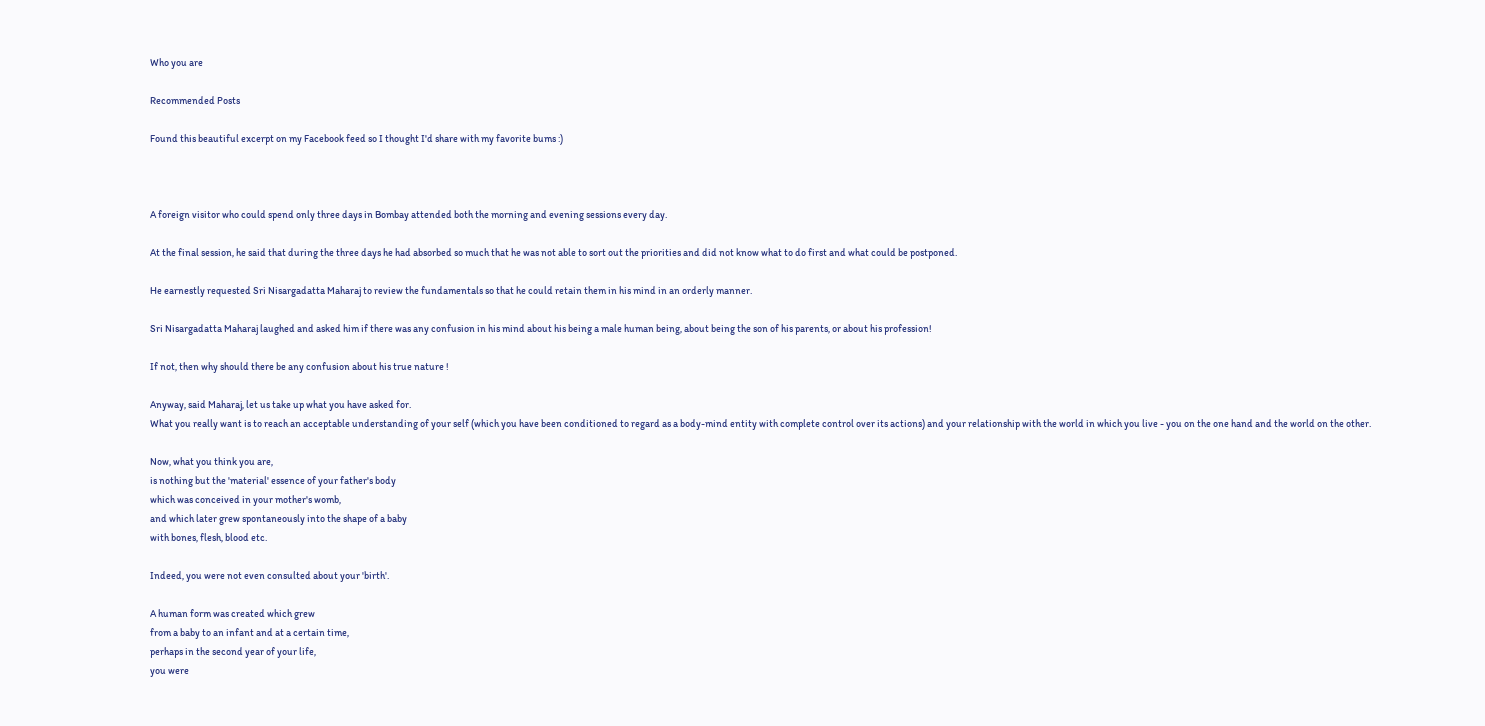Who you are

Recommended Posts

Found this beautiful excerpt on my Facebook feed so I thought I'd share with my favorite bums :)



A foreign visitor who could spend only three days in Bombay attended both the morning and evening sessions every day.

At the final session, he said that during the three days he had absorbed so much that he was not able to sort out the priorities and did not know what to do first and what could be postponed.

He earnestly requested Sri Nisargadatta Maharaj to review the fundamentals so that he could retain them in his mind in an orderly manner.

Sri Nisargadatta Maharaj laughed and asked him if there was any confusion in his mind about his being a male human being, about being the son of his parents, or about his profession!

If not, then why should there be any confusion about his true nature !

Anyway, said Maharaj, let us take up what you have asked for.
What you really want is to reach an acceptable understanding of your self (which you have been conditioned to regard as a body-mind entity with complete control over its actions) and your relationship with the world in which you live - you on the one hand and the world on the other.

Now, what you think you are,
is nothing but the 'material' essence of your father's body
which was conceived in your mother's womb,
and which later grew spontaneously into the shape of a baby
with bones, flesh, blood etc.

Indeed, you were not even consulted about your 'birth'.

A human form was created which grew
from a baby to an infant and at a certain time,
perhaps in the second year of your life,
you were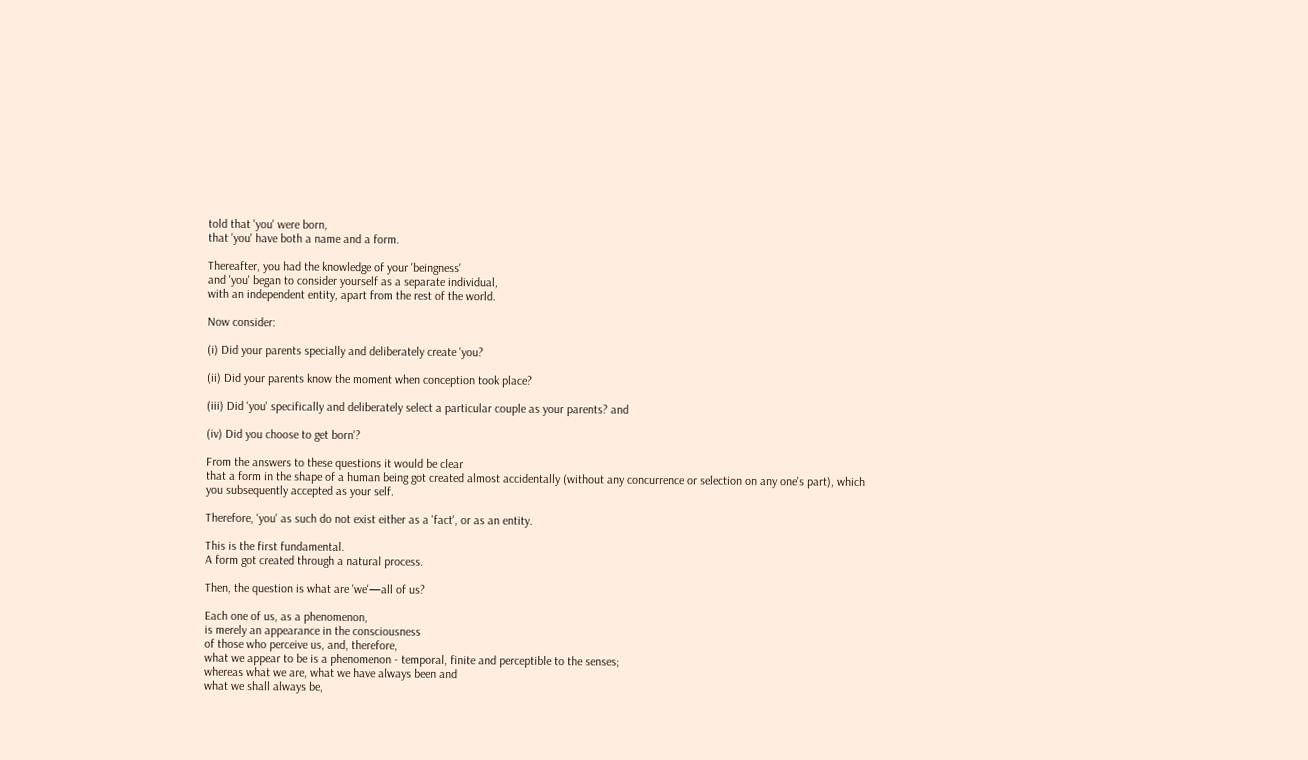told that 'you' were born,
that 'you' have both a name and a form.

Thereafter, you had the knowledge of your 'beingness'
and 'you' began to consider yourself as a separate individual,
with an independent entity, apart from the rest of the world.

Now consider:

(i) Did your parents specially and deliberately create 'you?

(ii) Did your parents know the moment when conception took place?

(iii) Did 'you' specifically and deliberately select a particular couple as your parents? and

(iv) Did you choose to get born'?

From the answers to these questions it would be clear
that a form in the shape of a human being got created almost accidentally (without any concurrence or selection on any one's part), which you subsequently accepted as your self.

Therefore, 'you' as such do not exist either as a 'fact', or as an entity.

This is the first fundamental.
A form got created through a natural process.

Then, the question is what are 'we'—all of us?

Each one of us, as a phenomenon,
is merely an appearance in the consciousness
of those who perceive us, and, therefore,
what we appear to be is a phenomenon - temporal, finite and perceptible to the senses;
whereas what we are, what we have always been and
what we shall always be,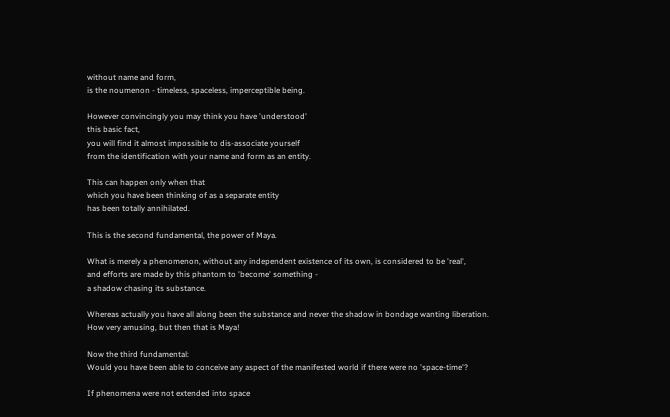without name and form,
is the noumenon - timeless, spaceless, imperceptible being.

However convincingly you may think you have 'understood'
this basic fact,
you will find it almost impossible to dis-associate yourself
from the identification with your name and form as an entity.

This can happen only when that
which you have been thinking of as a separate entity
has been totally annihilated.

This is the second fundamental, the power of Maya.

What is merely a phenomenon, without any independent existence of its own, is considered to be 'real',
and efforts are made by this phantom to 'become' something -
a shadow chasing its substance.

Whereas actually you have all along been the substance and never the shadow in bondage wanting liberation.
How very amusing, but then that is Maya!

Now the third fundamental:
Would you have been able to conceive any aspect of the manifested world if there were no 'space-time'?

If phenomena were not extended into space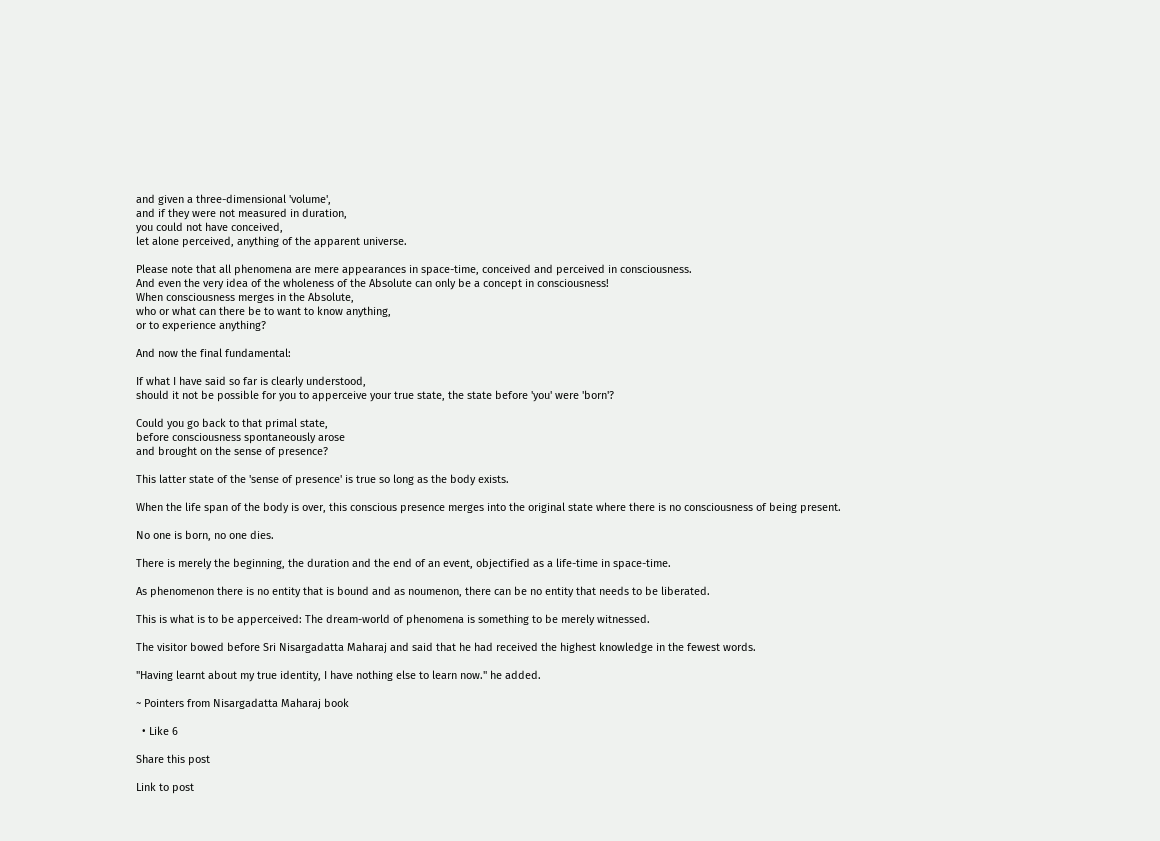and given a three-dimensional 'volume',
and if they were not measured in duration,
you could not have conceived,
let alone perceived, anything of the apparent universe.

Please note that all phenomena are mere appearances in space-time, conceived and perceived in consciousness.
And even the very idea of the wholeness of the Absolute can only be a concept in consciousness!
When consciousness merges in the Absolute,
who or what can there be to want to know anything,
or to experience anything?

And now the final fundamental:

If what I have said so far is clearly understood,
should it not be possible for you to apperceive your true state, the state before 'you' were 'born'?

Could you go back to that primal state,
before consciousness spontaneously arose
and brought on the sense of presence?

This latter state of the 'sense of presence' is true so long as the body exists.

When the life span of the body is over, this conscious presence merges into the original state where there is no consciousness of being present.

No one is born, no one dies.

There is merely the beginning, the duration and the end of an event, objectified as a life-time in space-time.

As phenomenon there is no entity that is bound and as noumenon, there can be no entity that needs to be liberated.

This is what is to be apperceived: The dream-world of phenomena is something to be merely witnessed.

The visitor bowed before Sri Nisargadatta Maharaj and said that he had received the highest knowledge in the fewest words.

"Having learnt about my true identity, I have nothing else to learn now." he added.

~ Pointers from Nisargadatta Maharaj book

  • Like 6

Share this post

Link to post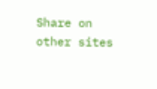Share on other sites